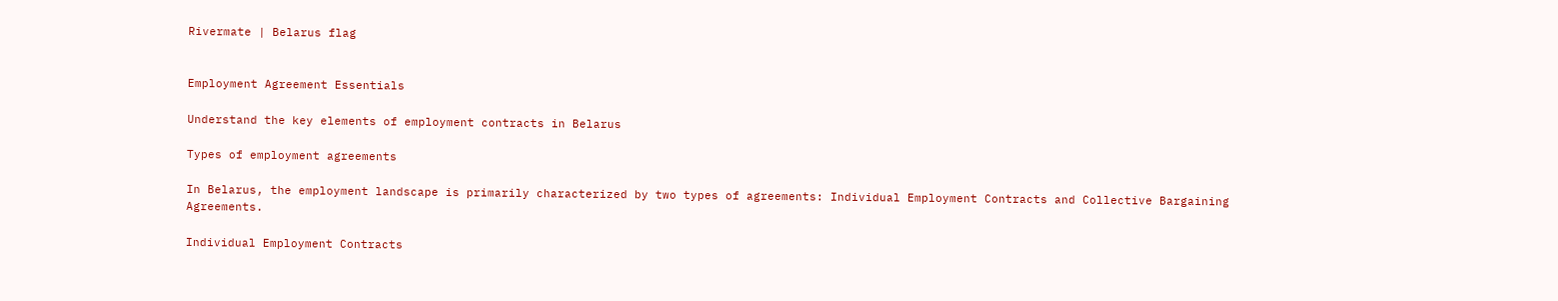Rivermate | Belarus flag


Employment Agreement Essentials

Understand the key elements of employment contracts in Belarus

Types of employment agreements

In Belarus, the employment landscape is primarily characterized by two types of agreements: Individual Employment Contracts and Collective Bargaining Agreements.

Individual Employment Contracts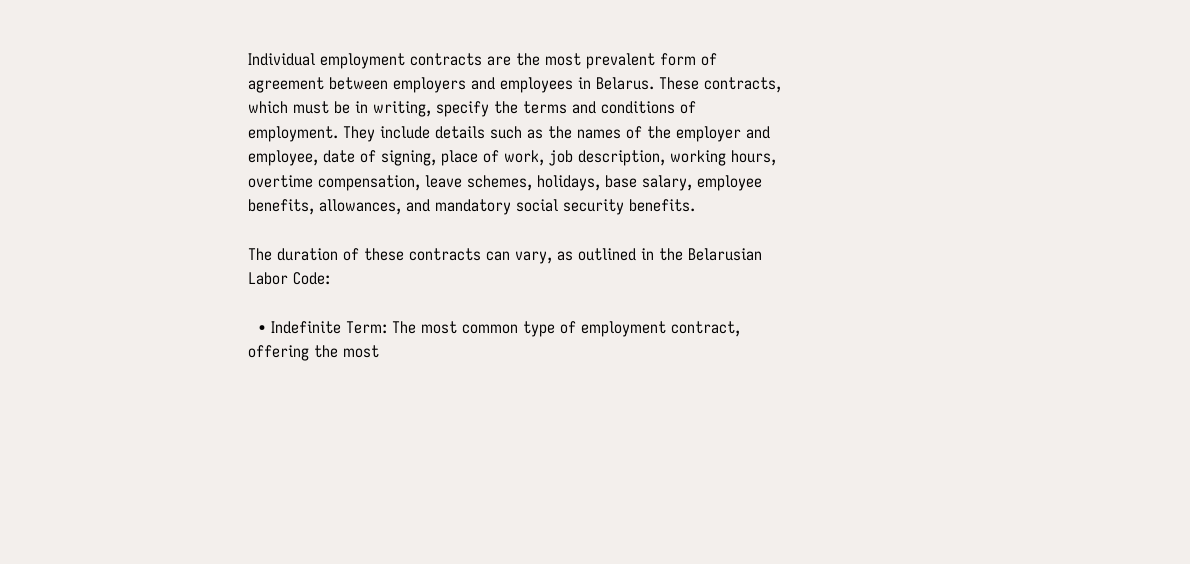Individual employment contracts are the most prevalent form of agreement between employers and employees in Belarus. These contracts, which must be in writing, specify the terms and conditions of employment. They include details such as the names of the employer and employee, date of signing, place of work, job description, working hours, overtime compensation, leave schemes, holidays, base salary, employee benefits, allowances, and mandatory social security benefits.

The duration of these contracts can vary, as outlined in the Belarusian Labor Code:

  • Indefinite Term: The most common type of employment contract, offering the most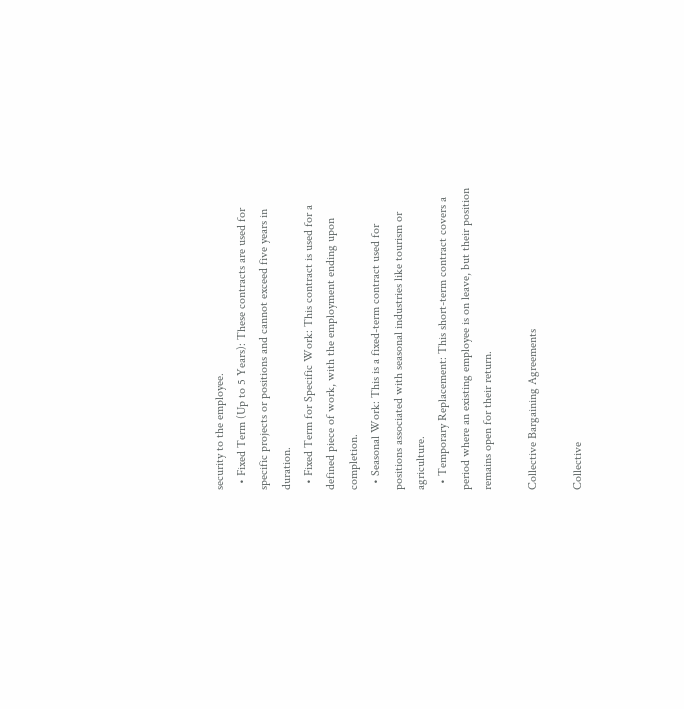security to the employee.
  • Fixed Term (Up to 5 Years): These contracts are used for specific projects or positions and cannot exceed five years in duration.
  • Fixed Term for Specific Work: This contract is used for a defined piece of work, with the employment ending upon completion.
  • Seasonal Work: This is a fixed-term contract used for positions associated with seasonal industries like tourism or agriculture.
  • Temporary Replacement: This short-term contract covers a period where an existing employee is on leave, but their position remains open for their return.

Collective Bargaining Agreements

Collective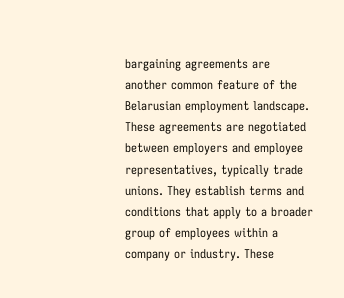bargaining agreements are another common feature of the Belarusian employment landscape. These agreements are negotiated between employers and employee representatives, typically trade unions. They establish terms and conditions that apply to a broader group of employees within a company or industry. These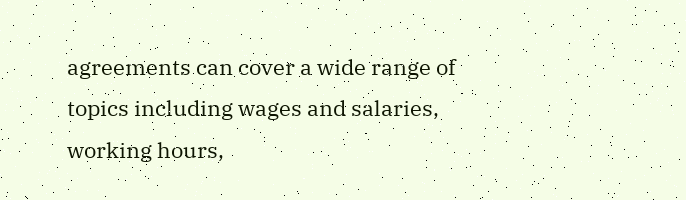agreements can cover a wide range of topics including wages and salaries, working hours,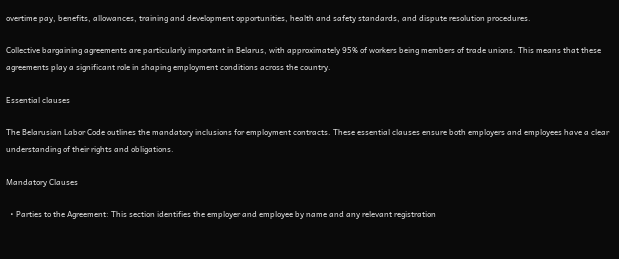overtime pay, benefits, allowances, training and development opportunities, health and safety standards, and dispute resolution procedures.

Collective bargaining agreements are particularly important in Belarus, with approximately 95% of workers being members of trade unions. This means that these agreements play a significant role in shaping employment conditions across the country.

Essential clauses

The Belarusian Labor Code outlines the mandatory inclusions for employment contracts. These essential clauses ensure both employers and employees have a clear understanding of their rights and obligations.

Mandatory Clauses

  • Parties to the Agreement: This section identifies the employer and employee by name and any relevant registration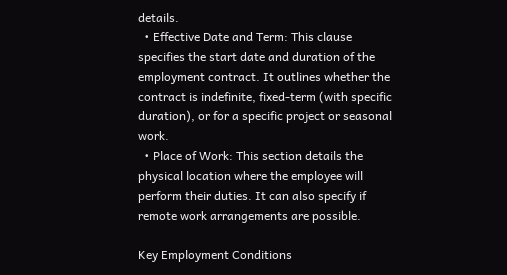details.
  • Effective Date and Term: This clause specifies the start date and duration of the employment contract. It outlines whether the contract is indefinite, fixed-term (with specific duration), or for a specific project or seasonal work.
  • Place of Work: This section details the physical location where the employee will perform their duties. It can also specify if remote work arrangements are possible.

Key Employment Conditions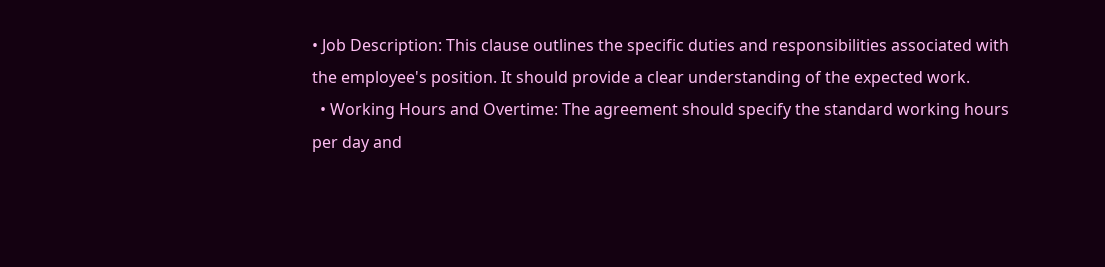• Job Description: This clause outlines the specific duties and responsibilities associated with the employee's position. It should provide a clear understanding of the expected work.
  • Working Hours and Overtime: The agreement should specify the standard working hours per day and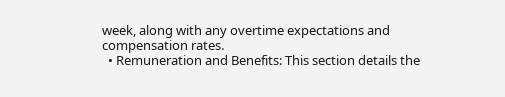week, along with any overtime expectations and compensation rates.
  • Remuneration and Benefits: This section details the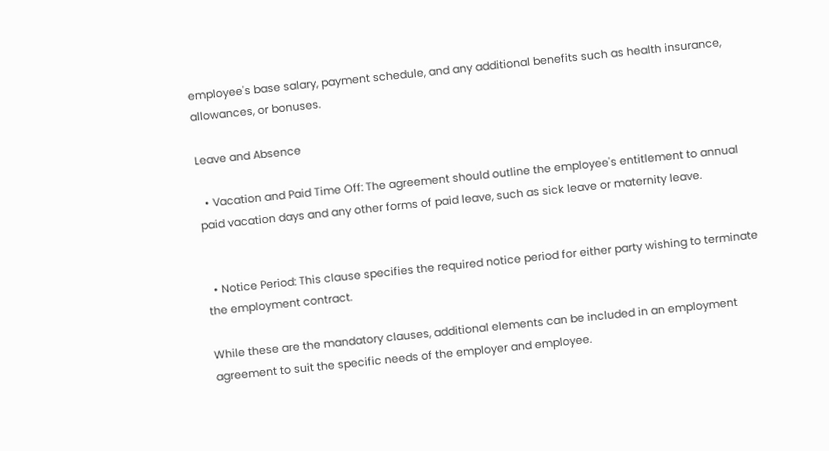employee's base salary, payment schedule, and any additional benefits such as health insurance, allowances, or bonuses.

Leave and Absence

  • Vacation and Paid Time Off: The agreement should outline the employee's entitlement to annual paid vacation days and any other forms of paid leave, such as sick leave or maternity leave.


  • Notice Period: This clause specifies the required notice period for either party wishing to terminate the employment contract.

While these are the mandatory clauses, additional elements can be included in an employment agreement to suit the specific needs of the employer and employee.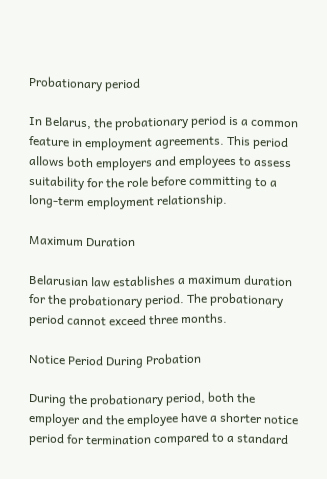Probationary period

In Belarus, the probationary period is a common feature in employment agreements. This period allows both employers and employees to assess suitability for the role before committing to a long-term employment relationship.

Maximum Duration

Belarusian law establishes a maximum duration for the probationary period. The probationary period cannot exceed three months.

Notice Period During Probation

During the probationary period, both the employer and the employee have a shorter notice period for termination compared to a standard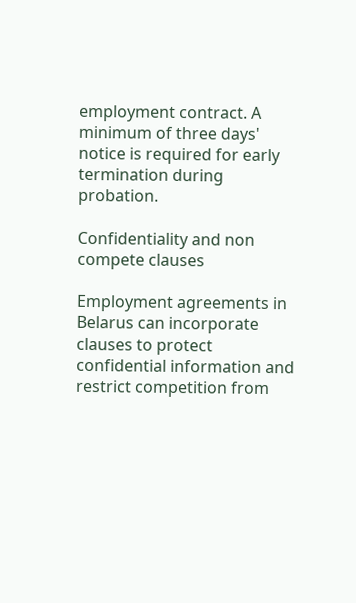employment contract. A minimum of three days' notice is required for early termination during probation.

Confidentiality and non compete clauses

Employment agreements in Belarus can incorporate clauses to protect confidential information and restrict competition from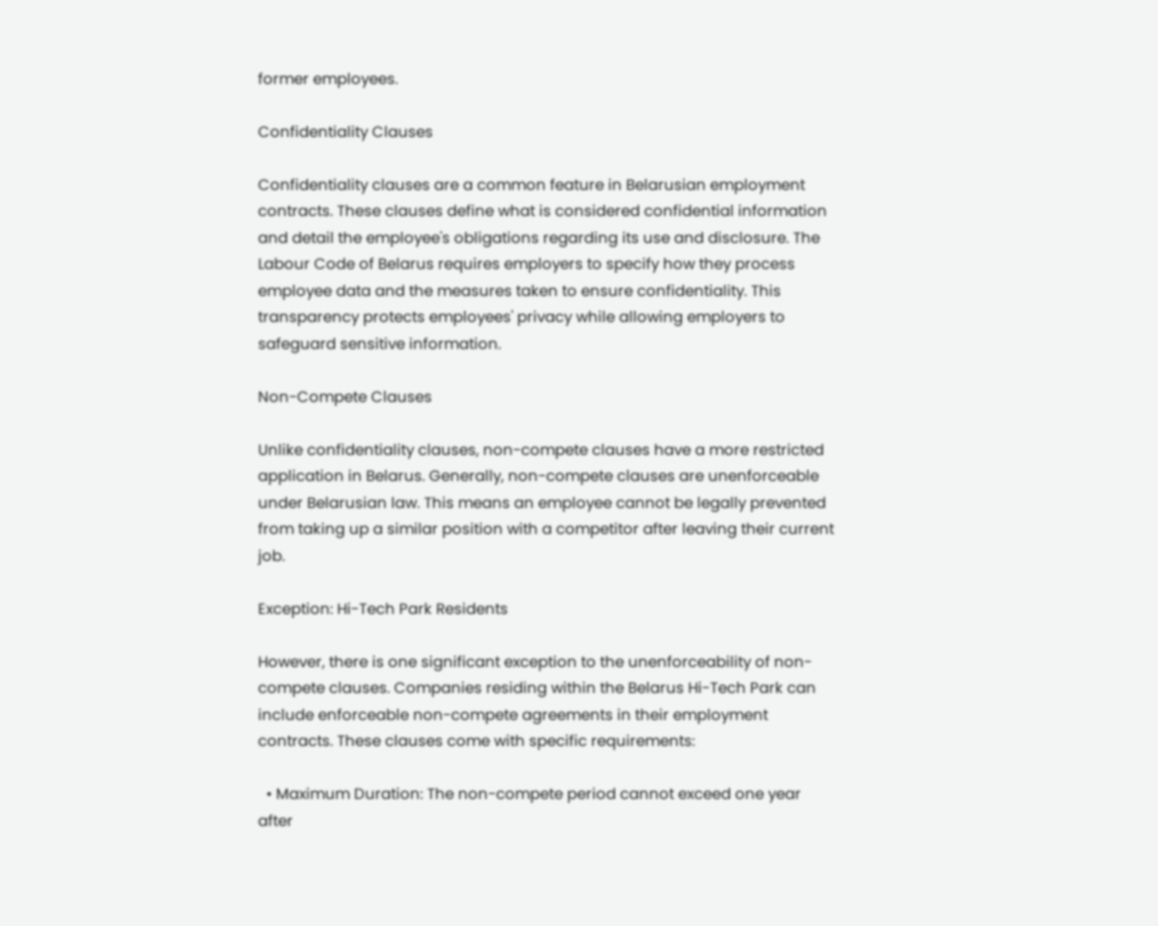former employees.

Confidentiality Clauses

Confidentiality clauses are a common feature in Belarusian employment contracts. These clauses define what is considered confidential information and detail the employee's obligations regarding its use and disclosure. The Labour Code of Belarus requires employers to specify how they process employee data and the measures taken to ensure confidentiality. This transparency protects employees' privacy while allowing employers to safeguard sensitive information.

Non-Compete Clauses

Unlike confidentiality clauses, non-compete clauses have a more restricted application in Belarus. Generally, non-compete clauses are unenforceable under Belarusian law. This means an employee cannot be legally prevented from taking up a similar position with a competitor after leaving their current job.

Exception: Hi-Tech Park Residents

However, there is one significant exception to the unenforceability of non-compete clauses. Companies residing within the Belarus Hi-Tech Park can include enforceable non-compete agreements in their employment contracts. These clauses come with specific requirements:

  • Maximum Duration: The non-compete period cannot exceed one year after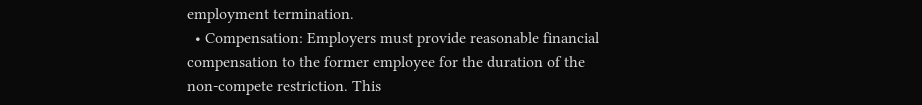employment termination.
  • Compensation: Employers must provide reasonable financial compensation to the former employee for the duration of the non-compete restriction. This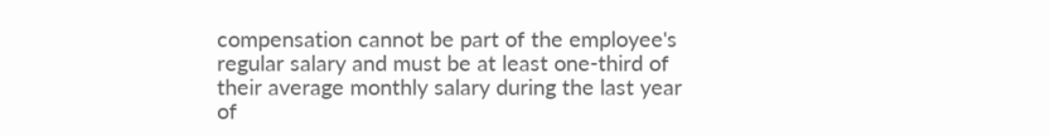compensation cannot be part of the employee's regular salary and must be at least one-third of their average monthly salary during the last year of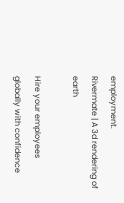employment.
Rivermate | A 3d rendering of earth

Hire your employees globally with confidence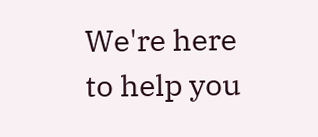We're here to help you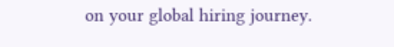on your global hiring journey.